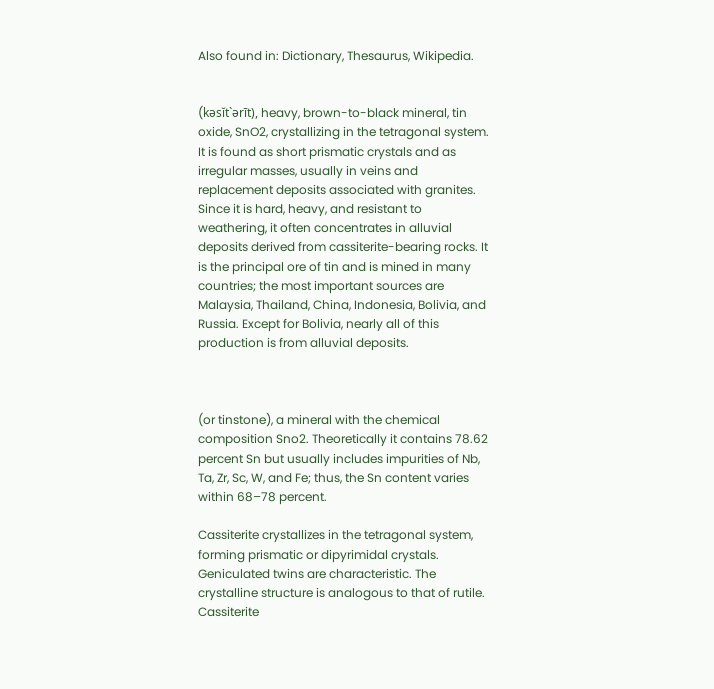Also found in: Dictionary, Thesaurus, Wikipedia.


(kəsĭt`ərīt), heavy, brown-to-black mineral, tin oxide, SnO2, crystallizing in the tetragonal system. It is found as short prismatic crystals and as irregular masses, usually in veins and replacement deposits associated with granites. Since it is hard, heavy, and resistant to weathering, it often concentrates in alluvial deposits derived from cassiterite-bearing rocks. It is the principal ore of tin and is mined in many countries; the most important sources are Malaysia, Thailand, China, Indonesia, Bolivia, and Russia. Except for Bolivia, nearly all of this production is from alluvial deposits.



(or tinstone), a mineral with the chemical composition Sno2. Theoretically it contains 78.62 percent Sn but usually includes impurities of Nb, Ta, Zr, Sc, W, and Fe; thus, the Sn content varies within 68–78 percent.

Cassiterite crystallizes in the tetragonal system, forming prismatic or dipyrimidal crystals. Geniculated twins are characteristic. The crystalline structure is analogous to that of rutile. Cassiterite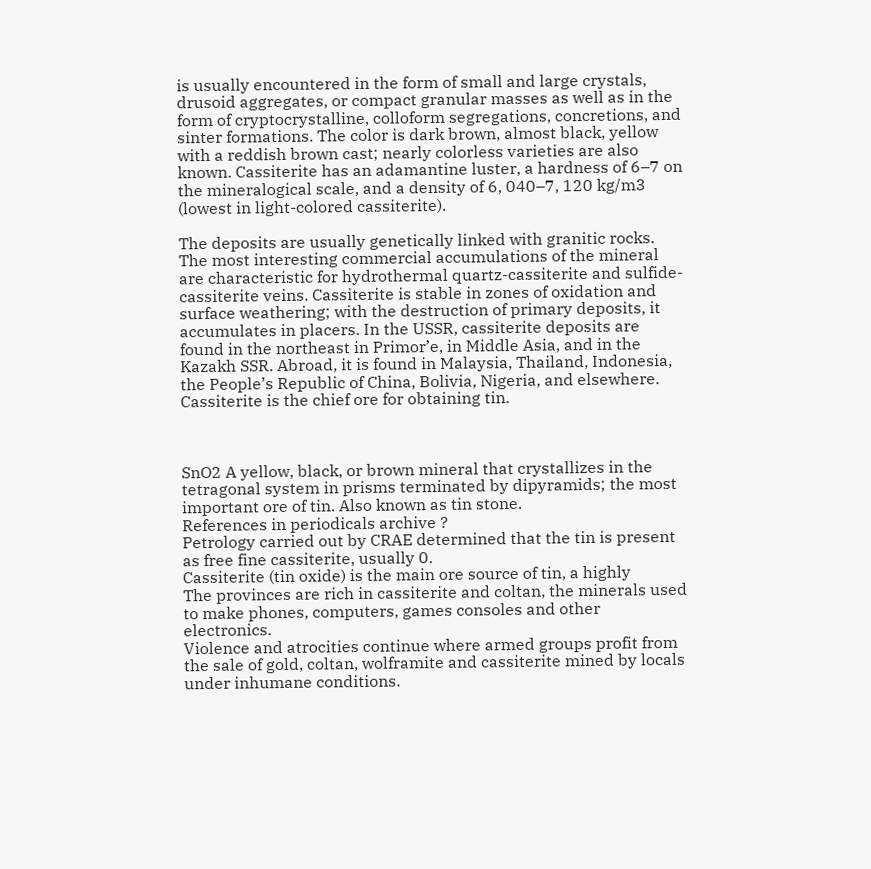is usually encountered in the form of small and large crystals, drusoid aggregates, or compact granular masses as well as in the form of cryptocrystalline, colloform segregations, concretions, and sinter formations. The color is dark brown, almost black, yellow with a reddish brown cast; nearly colorless varieties are also known. Cassiterite has an adamantine luster, a hardness of 6–7 on the mineralogical scale, and a density of 6, 040–7, 120 kg/m3 (lowest in light-colored cassiterite).

The deposits are usually genetically linked with granitic rocks. The most interesting commercial accumulations of the mineral are characteristic for hydrothermal quartz-cassiterite and sulfide-cassiterite veins. Cassiterite is stable in zones of oxidation and surface weathering; with the destruction of primary deposits, it accumulates in placers. In the USSR, cassiterite deposits are found in the northeast in Primor’e, in Middle Asia, and in the Kazakh SSR. Abroad, it is found in Malaysia, Thailand, Indonesia, the People’s Republic of China, Bolivia, Nigeria, and elsewhere. Cassiterite is the chief ore for obtaining tin.



SnO2 A yellow, black, or brown mineral that crystallizes in the tetragonal system in prisms terminated by dipyramids; the most important ore of tin. Also known as tin stone.
References in periodicals archive ?
Petrology carried out by CRAE determined that the tin is present as free fine cassiterite, usually 0.
Cassiterite (tin oxide) is the main ore source of tin, a highly
The provinces are rich in cassiterite and coltan, the minerals used to make phones, computers, games consoles and other electronics.
Violence and atrocities continue where armed groups profit from the sale of gold, coltan, wolframite and cassiterite mined by locals under inhumane conditions.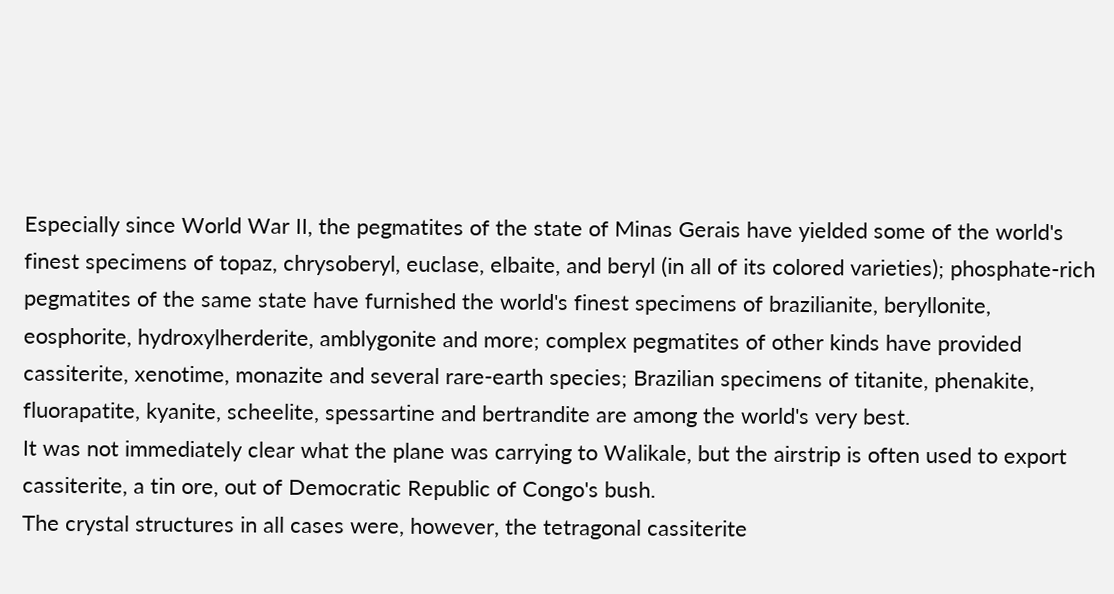Especially since World War II, the pegmatites of the state of Minas Gerais have yielded some of the world's finest specimens of topaz, chrysoberyl, euclase, elbaite, and beryl (in all of its colored varieties); phosphate-rich pegmatites of the same state have furnished the world's finest specimens of brazilianite, beryllonite, eosphorite, hydroxylherderite, amblygonite and more; complex pegmatites of other kinds have provided cassiterite, xenotime, monazite and several rare-earth species; Brazilian specimens of titanite, phenakite, fluorapatite, kyanite, scheelite, spessartine and bertrandite are among the world's very best.
It was not immediately clear what the plane was carrying to Walikale, but the airstrip is often used to export cassiterite, a tin ore, out of Democratic Republic of Congo's bush.
The crystal structures in all cases were, however, the tetragonal cassiterite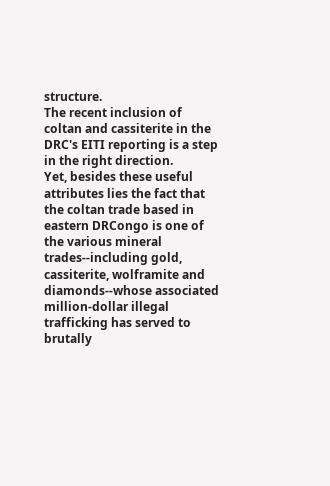structure.
The recent inclusion of coltan and cassiterite in the DRC's EITI reporting is a step in the right direction.
Yet, besides these useful attributes lies the fact that the coltan trade based in eastern DRCongo is one of the various mineral trades--including gold, cassiterite, wolframite and diamonds--whose associated million-dollar illegal trafficking has served to brutally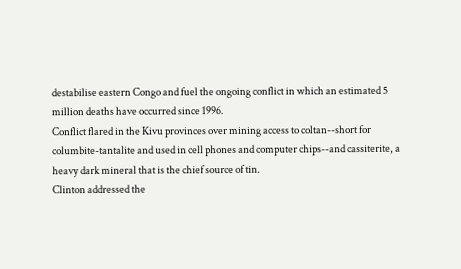destabilise eastern Congo and fuel the ongoing conflict in which an estimated 5 million deaths have occurred since 1996.
Conflict flared in the Kivu provinces over mining access to coltan--short for columbite-tantalite and used in cell phones and computer chips--and cassiterite, a heavy dark mineral that is the chief source of tin.
Clinton addressed the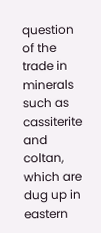question of the trade in minerals such as cassiterite and coltan, which are dug up in eastern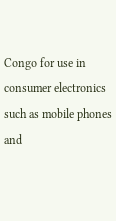Congo for use in consumer electronics such as mobile phones and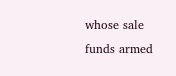whose sale funds armed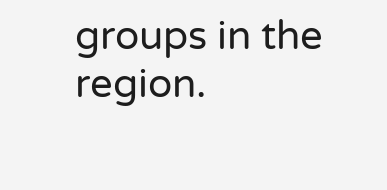groups in the region.